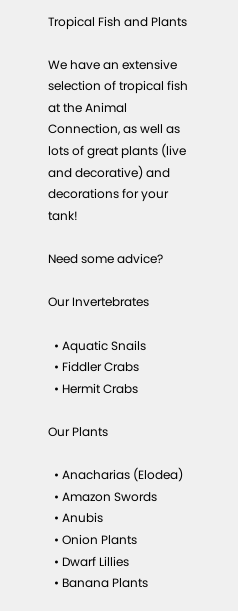Tropical Fish and Plants

We have an extensive selection of tropical fish at the Animal Connection, as well as lots of great plants (live and decorative) and decorations for your tank!

Need some advice?

Our Invertebrates

  • Aquatic Snails
  • Fiddler Crabs
  • Hermit Crabs

Our Plants

  • Anacharias (Elodea)
  • Amazon Swords
  • Anubis
  • Onion Plants
  • Dwarf Lillies
  • Banana Plants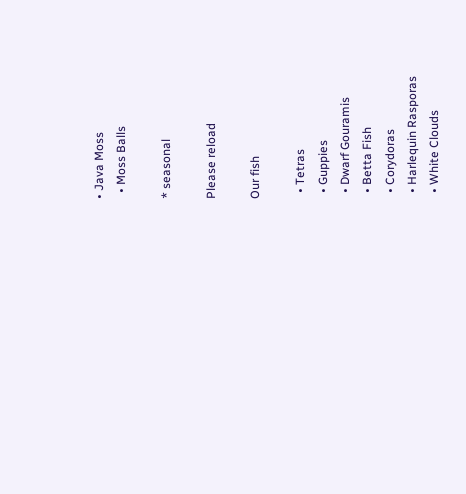• Java Moss
  • Moss Balls

* seasonal

Please reload

Our fish

  • Tetras
  • Guppies
  • Dwarf Gouramis
  • Betta Fish
  • Corydoras
  • Harlequin Rasporas
  • White Clouds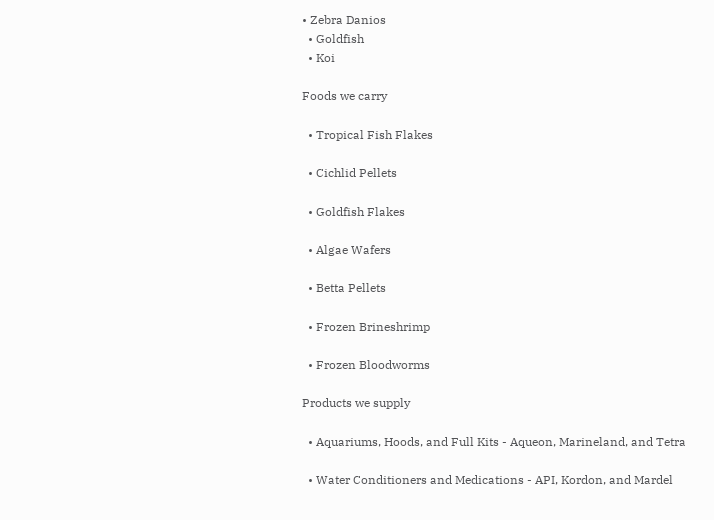• Zebra Danios
  • Goldfish
  • Koi

Foods we carry

  • Tropical Fish Flakes

  • Cichlid Pellets

  • Goldfish Flakes

  • Algae Wafers

  • Betta Pellets

  • Frozen Brineshrimp

  • Frozen Bloodworms

Products we supply

  • Aquariums, Hoods, and Full Kits - Aqueon, Marineland, and Tetra

  • Water Conditioners and Medications - API, Kordon, and Mardel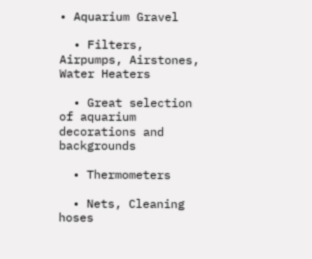• Aquarium Gravel

  • Filters, Airpumps, Airstones, Water Heaters

  • Great selection of aquarium decorations and backgrounds

  • Thermometers

  • Nets, Cleaning hoses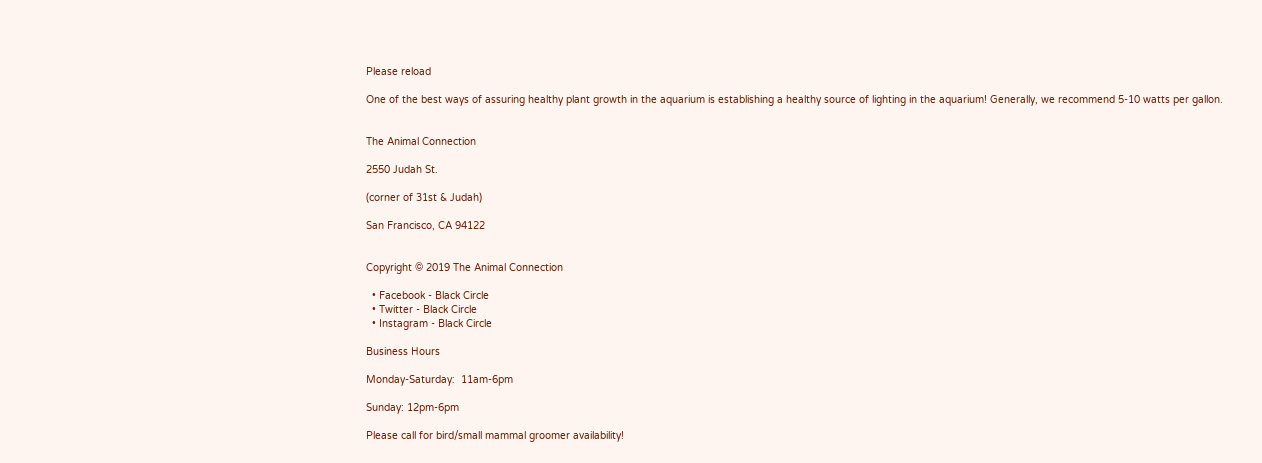Please reload

One of the best ways of assuring healthy plant growth in the aquarium is establishing a healthy source of lighting in the aquarium! Generally, we recommend 5-10 watts per gallon.


The Animal Connection

2550 Judah St.

(corner of 31st & Judah)

San Francisco, CA 94122


Copyright © 2019 The Animal Connection

  • Facebook - Black Circle
  • Twitter - Black Circle
  • Instagram - Black Circle

Business Hours

Monday-Saturday:  11am-6pm

Sunday: 12pm-6pm

Please call for bird/small mammal groomer availability!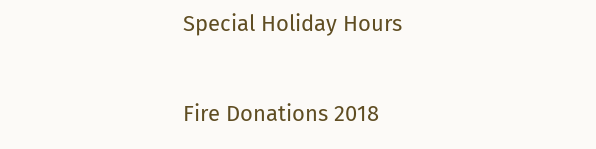Special Holiday Hours

Fire Donations 2018